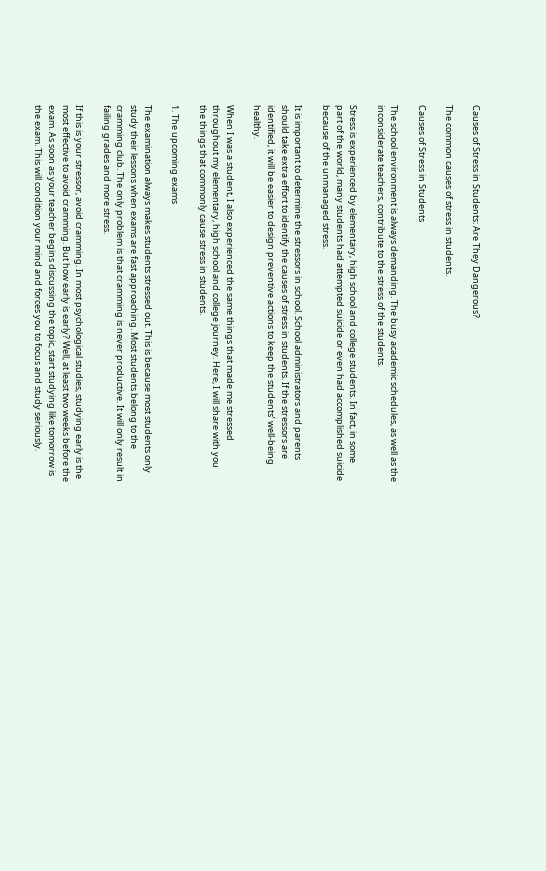Causes of Stress in Students: Are They Dangerous?

The common causes of stress in students.

Causes of Stress in Students

The school environment is always demanding. The busy academic schedules, as well as the inconsiderate teachers, contribute to the stress of the students.

Stress is experienced by elementary, high school and college students. In fact, in some part of the world, many students had attempted suicide or even had accomplished suicide because of the unmanaged stress.

It is important to determine the stressors in school. School administrators and parents should take extra effort to identify the causes of stress in students. If the stressors are identified, it will be easier to design preventive actions to keep the students’ well-being healthy.

When I was a student, I also experienced the same things that made me stressed throughout my elementary, high school and college journey. Here, I will share with you the things that commonly cause stress in students.

1. The upcoming exams

The examination always makes students stressed out. This is because most students only study their lessons when exams are fast approaching. Most students belong to the cramming club. The only problem is that cramming is never productive. It will only result in failing grades and more stress.

If this is your stressor, avoid cramming. In most psychological studies, studying early is the most effective to avoid cramming. But how early is early? Well, at least two weeks before the exam. As soon as your teacher begins discussing the topic, start studying like tomorrow is the exam. This will condition your mind and forces you to focus and study seriously.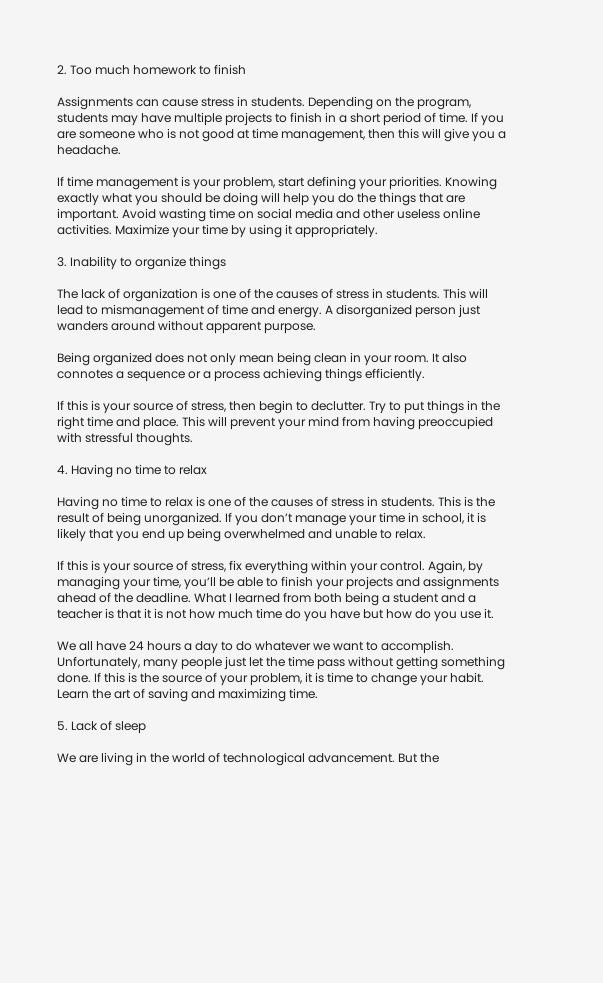2. Too much homework to finish

Assignments can cause stress in students. Depending on the program, students may have multiple projects to finish in a short period of time. If you are someone who is not good at time management, then this will give you a headache.

If time management is your problem, start defining your priorities. Knowing exactly what you should be doing will help you do the things that are important. Avoid wasting time on social media and other useless online activities. Maximize your time by using it appropriately.

3. Inability to organize things

The lack of organization is one of the causes of stress in students. This will lead to mismanagement of time and energy. A disorganized person just wanders around without apparent purpose.

Being organized does not only mean being clean in your room. It also connotes a sequence or a process achieving things efficiently.

If this is your source of stress, then begin to declutter. Try to put things in the right time and place. This will prevent your mind from having preoccupied with stressful thoughts.

4. Having no time to relax

Having no time to relax is one of the causes of stress in students. This is the result of being unorganized. If you don’t manage your time in school, it is likely that you end up being overwhelmed and unable to relax.

If this is your source of stress, fix everything within your control. Again, by managing your time, you’ll be able to finish your projects and assignments ahead of the deadline. What I learned from both being a student and a teacher is that it is not how much time do you have but how do you use it.

We all have 24 hours a day to do whatever we want to accomplish. Unfortunately, many people just let the time pass without getting something done. If this is the source of your problem, it is time to change your habit. Learn the art of saving and maximizing time.

5. Lack of sleep

We are living in the world of technological advancement. But the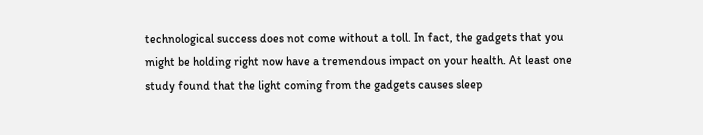technological success does not come without a toll. In fact, the gadgets that you might be holding right now have a tremendous impact on your health. At least one study found that the light coming from the gadgets causes sleep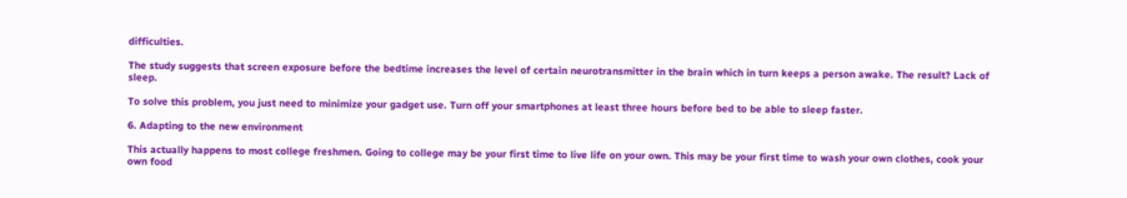difficulties.

The study suggests that screen exposure before the bedtime increases the level of certain neurotransmitter in the brain which in turn keeps a person awake. The result? Lack of sleep.

To solve this problem, you just need to minimize your gadget use. Turn off your smartphones at least three hours before bed to be able to sleep faster.

6. Adapting to the new environment

This actually happens to most college freshmen. Going to college may be your first time to live life on your own. This may be your first time to wash your own clothes, cook your own food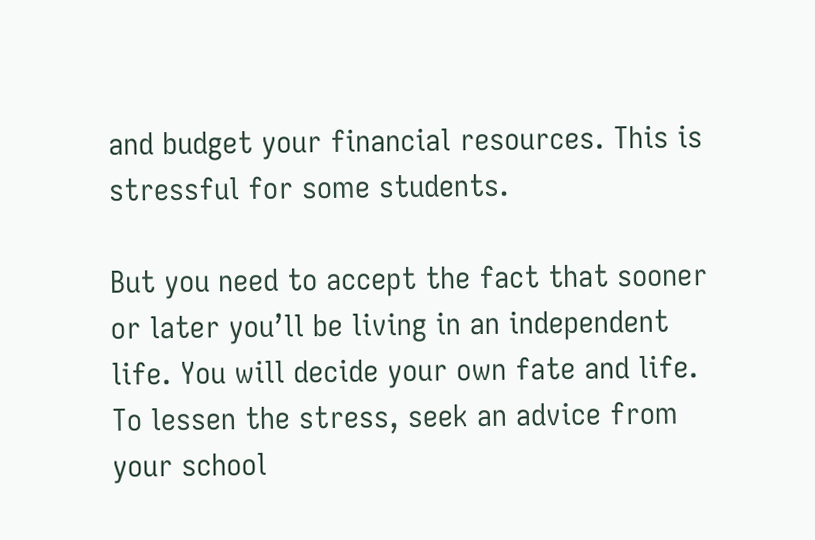and budget your financial resources. This is stressful for some students.

But you need to accept the fact that sooner or later you’ll be living in an independent life. You will decide your own fate and life. To lessen the stress, seek an advice from your school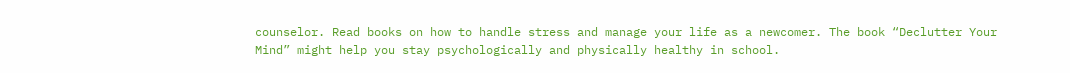counselor. Read books on how to handle stress and manage your life as a newcomer. The book “Declutter Your Mind” might help you stay psychologically and physically healthy in school.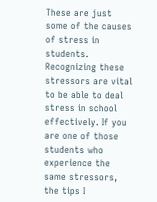These are just some of the causes of stress in students. Recognizing these stressors are vital to be able to deal stress in school effectively. If you are one of those students who experience the same stressors, the tips I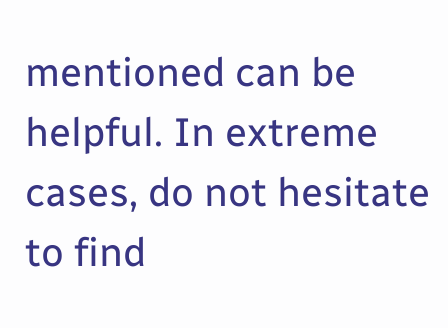mentioned can be helpful. In extreme cases, do not hesitate to find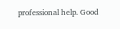professional help. Good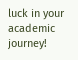luck in your academic journey!